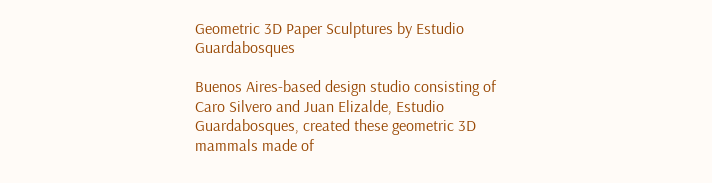Geometric 3D Paper Sculptures by Estudio Guardabosques

Buenos Aires-based design studio consisting of Caro Silvero and Juan Elizalde, Estudio Guardabosques, created these geometric 3D mammals made of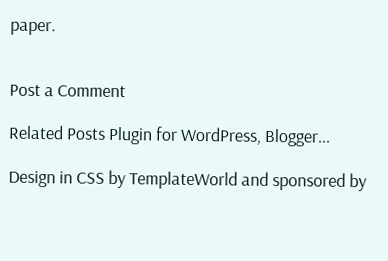paper.


Post a Comment

Related Posts Plugin for WordPress, Blogger...

Design in CSS by TemplateWorld and sponsored by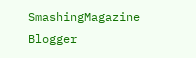SmashingMagazine
Blogger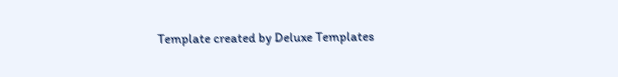Template created by Deluxe Templates